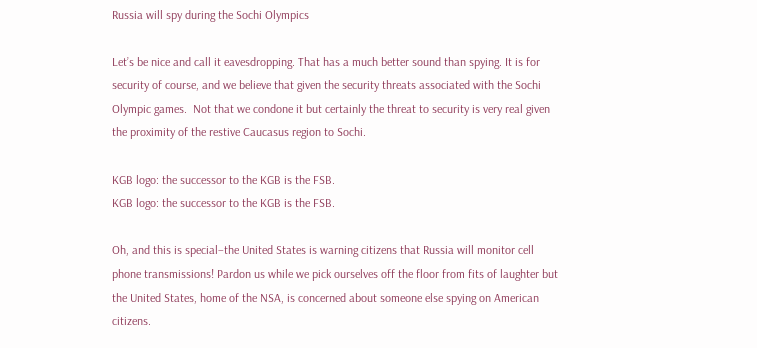Russia will spy during the Sochi Olympics

Let’s be nice and call it eavesdropping. That has a much better sound than spying. It is for security of course, and we believe that given the security threats associated with the Sochi Olympic games.  Not that we condone it but certainly the threat to security is very real given the proximity of the restive Caucasus region to Sochi.

KGB logo: the successor to the KGB is the FSB.
KGB logo: the successor to the KGB is the FSB.

Oh, and this is special–the United States is warning citizens that Russia will monitor cell phone transmissions! Pardon us while we pick ourselves off the floor from fits of laughter but the United States, home of the NSA, is concerned about someone else spying on American citizens.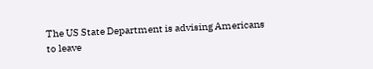The US State Department is advising Americans to leave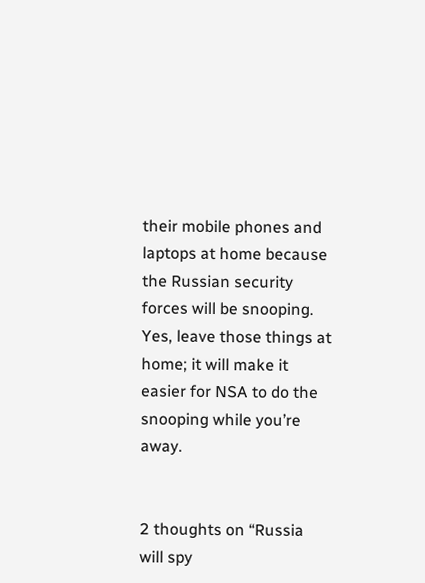their mobile phones and laptops at home because the Russian security forces will be snooping. Yes, leave those things at home; it will make it easier for NSA to do the snooping while you’re away.


2 thoughts on “Russia will spy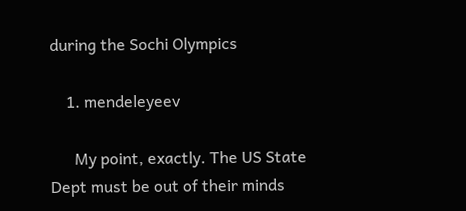during the Sochi Olympics

    1. mendeleyeev

      My point, exactly. The US State Dept must be out of their minds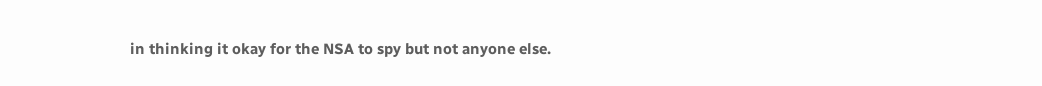in thinking it okay for the NSA to spy but not anyone else.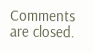Comments are closed.